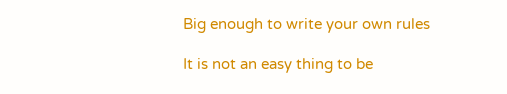Big enough to write your own rules

It is not an easy thing to be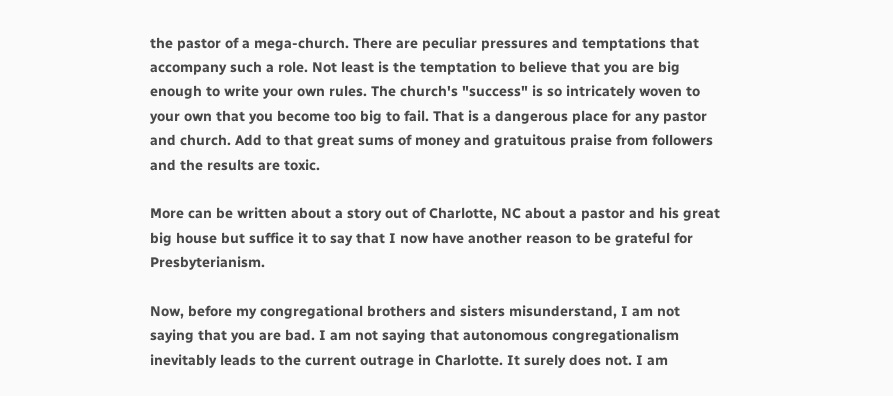the pastor of a mega-church. There are peculiar pressures and temptations that accompany such a role. Not least is the temptation to believe that you are big enough to write your own rules. The church's "success" is so intricately woven to your own that you become too big to fail. That is a dangerous place for any pastor and church. Add to that great sums of money and gratuitous praise from followers and the results are toxic.

More can be written about a story out of Charlotte, NC about a pastor and his great big house but suffice it to say that I now have another reason to be grateful for Presbyterianism.

Now, before my congregational brothers and sisters misunderstand, I am not saying that you are bad. I am not saying that autonomous congregationalism inevitably leads to the current outrage in Charlotte. It surely does not. I am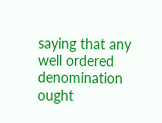saying that any well ordered denomination ought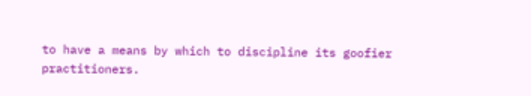to have a means by which to discipline its goofier practitioners.